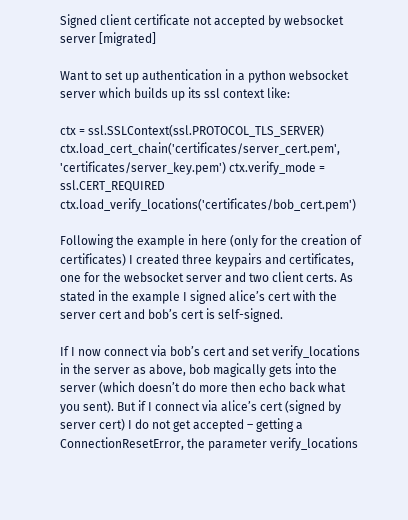Signed client certificate not accepted by websocket server [migrated]

Want to set up authentication in a python websocket server which builds up its ssl context like:

ctx = ssl.SSLContext(ssl.PROTOCOL_TLS_SERVER) ctx.load_cert_chain('certificates/server_cert.pem', 'certificates/server_key.pem') ctx.verify_mode = ssl.CERT_REQUIRED ctx.load_verify_locations('certificates/bob_cert.pem')

Following the example in here (only for the creation of certificates) I created three keypairs and certificates, one for the websocket server and two client certs. As stated in the example I signed alice’s cert with the server cert and bob’s cert is self-signed.

If I now connect via bob’s cert and set verify_locations in the server as above, bob magically gets into the server (which doesn’t do more then echo back what you sent). But if I connect via alice’s cert (signed by server cert) I do not get accepted – getting a ConnectionResetError, the parameter verify_locations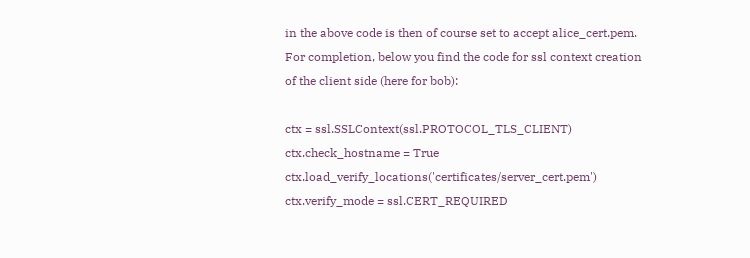in the above code is then of course set to accept alice_cert.pem. For completion, below you find the code for ssl context creation of the client side (here for bob):

ctx = ssl.SSLContext(ssl.PROTOCOL_TLS_CLIENT) ctx.check_hostname = True ctx.load_verify_locations('certificates/server_cert.pem') ctx.verify_mode = ssl.CERT_REQUIRED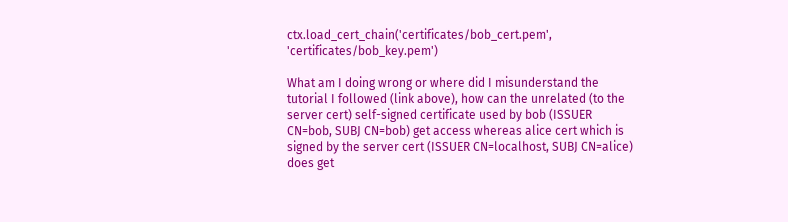ctx.load_cert_chain('certificates/bob_cert.pem', 'certificates/bob_key.pem')

What am I doing wrong or where did I misunderstand the tutorial I followed (link above), how can the unrelated (to the server cert) self-signed certificate used by bob (ISSUER CN=bob, SUBJ CN=bob) get access whereas alice cert which is signed by the server cert (ISSUER CN=localhost, SUBJ CN=alice) does get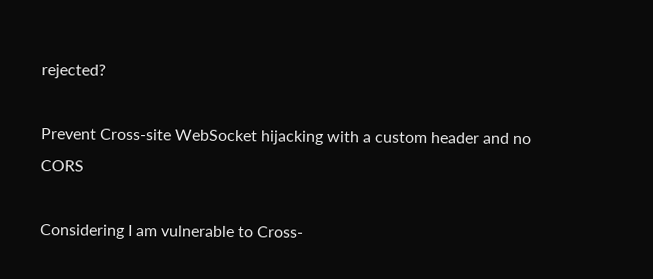rejected?

Prevent Cross-site WebSocket hijacking with a custom header and no CORS

Considering I am vulnerable to Cross-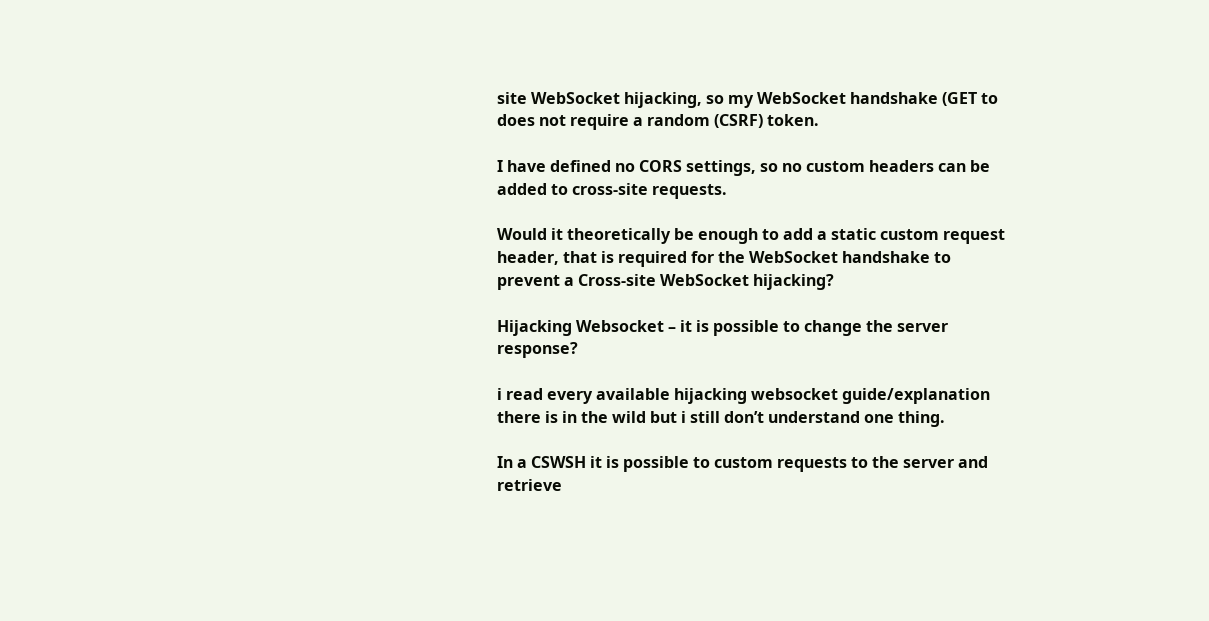site WebSocket hijacking, so my WebSocket handshake (GET to does not require a random (CSRF) token.

I have defined no CORS settings, so no custom headers can be added to cross-site requests.

Would it theoretically be enough to add a static custom request header, that is required for the WebSocket handshake to prevent a Cross-site WebSocket hijacking?

Hijacking Websocket – it is possible to change the server response?

i read every available hijacking websocket guide/explanation there is in the wild but i still don’t understand one thing.

In a CSWSH it is possible to custom requests to the server and retrieve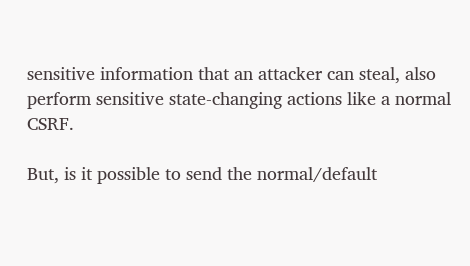sensitive information that an attacker can steal, also perform sensitive state-changing actions like a normal CSRF.

But, is it possible to send the normal/default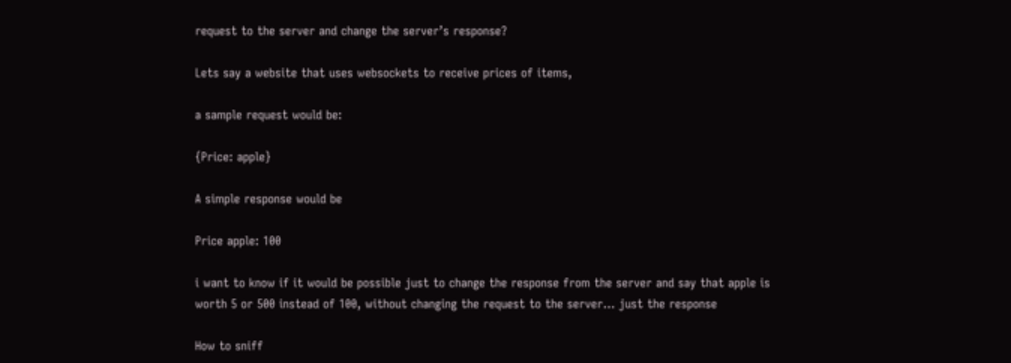request to the server and change the server’s response?

Lets say a website that uses websockets to receive prices of items,

a sample request would be:

{Price: apple}

A simple response would be

Price apple: 100

i want to know if it would be possible just to change the response from the server and say that apple is worth 5 or 500 instead of 100, without changing the request to the server… just the response

How to sniff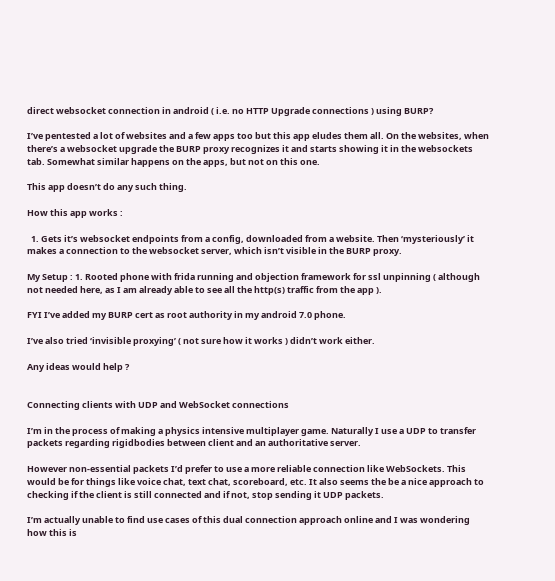direct websocket connection in android ( i.e. no HTTP Upgrade connections ) using BURP?

I’ve pentested a lot of websites and a few apps too but this app eludes them all. On the websites, when there’s a websocket upgrade the BURP proxy recognizes it and starts showing it in the websockets tab. Somewhat similar happens on the apps, but not on this one.

This app doesn’t do any such thing.

How this app works :

  1. Gets it’s websocket endpoints from a config, downloaded from a website. Then ‘mysteriously’ it makes a connection to the websocket server, which isn’t visible in the BURP proxy.

My Setup : 1. Rooted phone with frida running and objection framework for ssl unpinning ( although not needed here, as I am already able to see all the http(s) traffic from the app ).

FYI I’ve added my BURP cert as root authority in my android 7.0 phone.

I’ve also tried ‘invisible proxying’ ( not sure how it works ) didn’t work either.

Any ideas would help ?


Connecting clients with UDP and WebSocket connections

I’m in the process of making a physics intensive multiplayer game. Naturally I use a UDP to transfer packets regarding rigidbodies between client and an authoritative server.

However non-essential packets I’d prefer to use a more reliable connection like WebSockets. This would be for things like voice chat, text chat, scoreboard, etc. It also seems the be a nice approach to checking if the client is still connected and if not, stop sending it UDP packets.

I’m actually unable to find use cases of this dual connection approach online and I was wondering how this is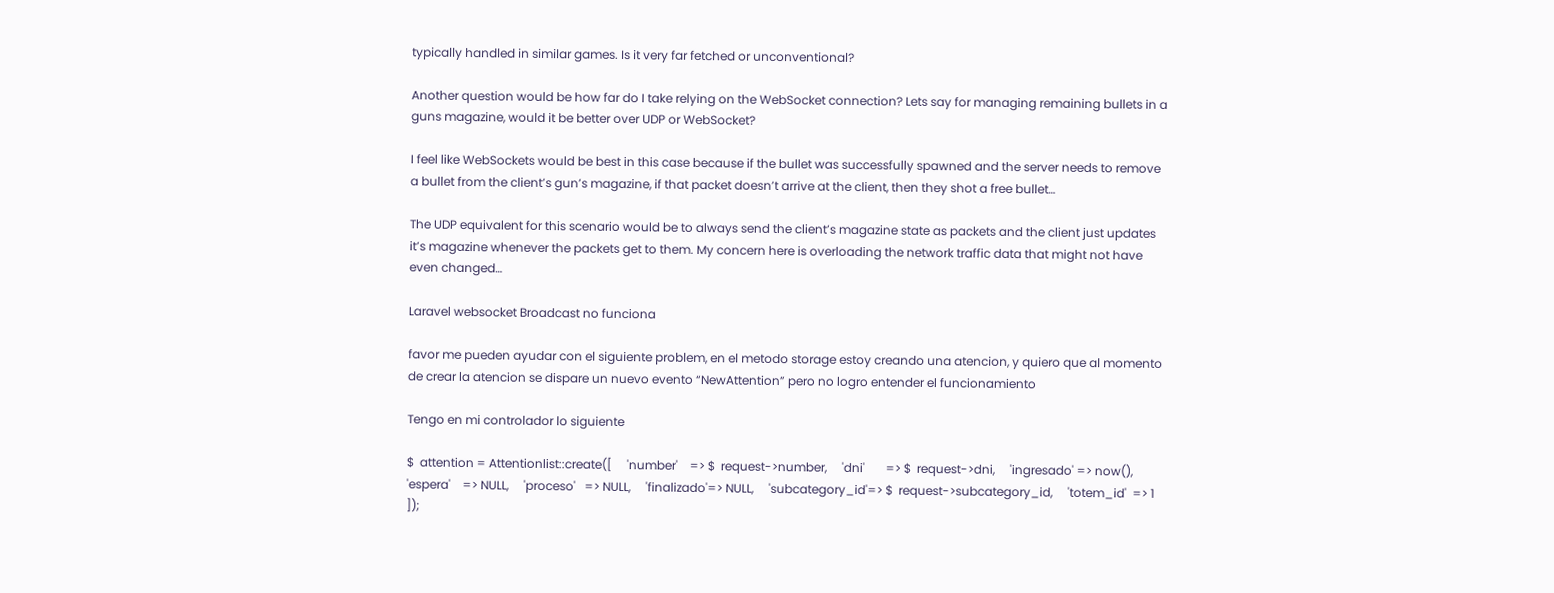typically handled in similar games. Is it very far fetched or unconventional?

Another question would be how far do I take relying on the WebSocket connection? Lets say for managing remaining bullets in a guns magazine, would it be better over UDP or WebSocket?

I feel like WebSockets would be best in this case because if the bullet was successfully spawned and the server needs to remove a bullet from the client’s gun’s magazine, if that packet doesn’t arrive at the client, then they shot a free bullet…

The UDP equivalent for this scenario would be to always send the client’s magazine state as packets and the client just updates it’s magazine whenever the packets get to them. My concern here is overloading the network traffic data that might not have even changed…

Laravel websocket Broadcast no funciona

favor me pueden ayudar con el siguiente problem, en el metodo storage estoy creando una atencion, y quiero que al momento de crear la atencion se dispare un nuevo evento “NewAttention” pero no logro entender el funcionamiento

Tengo en mi controlador lo siguiente

$  attention = Attentionlist::create([     'number'    => $  request->number,     'dni'       => $  request->dni,     'ingresado' => now(),     'espera'    => NULL,     'proceso'   => NULL,     'finalizado'=> NULL,     'subcategory_id'=> $  request->subcategory_id,     'totem_id'  => 1 ]);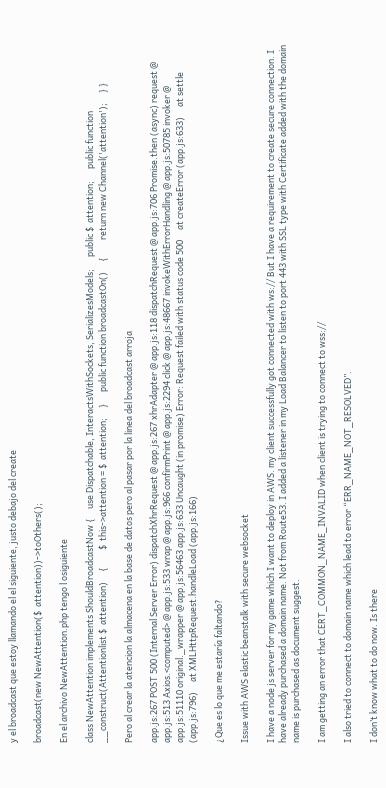y el broadcast que estoy llamando el el siguiente, justo debajo del create

broadcast(new NewAttention($  attention))->toOthers();

En el archivo NewAttention.php tengo l osiguiente

class NewAttention implements ShouldBroadcastNow {     use Dispatchable, InteractsWithSockets, SerializesModels;      public $  attention;      public function __construct(Attentionlist $  attention)     {         $  this->attention = $  attention;     }      public function broadcastOn()     {         return new Channel('attention');     } }

Pero al crear la atencion la almacena en la base de datos pero al pasar por la linea del broadcast arroja

app.js:267 POST 500 (Internal Server Error) dispatchXhrRequest @ app.js:267 xhrAdapter @ app.js:118 dispatchRequest @ app.js:706 Promise.then (async) request @ app.js:513 Axios.<computed> @ app.js:533 wrap @ app.js:966 confirmPrint @ app.js:2294 click @ app.js:48667 invokeWithErrorHandling @ app.js:50785 invoker @ app.js:51110 original._wrapper @ app.js:56463 app.js:633 Uncaught (in promise) Error: Request failed with status code 500     at createError (app.js:633)     at settle (app.js:796)     at XMLHttpRequest.handleLoad (app.js:166)

¿Que es lo que me estaría faltando?

Issue with AWS elastic beanstalk with secure websocket

I have a node js server for my game which I want to deploy in AWS. my client successfully got connected with ws:// But I have a requirement to create secure connection. I have already purchased a domain name. Not from Route53. I added a listener in my Load Balancer to listen to port 443 with SSL type with Certificate added with the domain name is purchased as document suggest.

I am getting an error that CERT_COMMON_NAME_INVALID when client is trying to connect to wss://

I also tried to connect to domain name which lead to error “ERR_NAME_NOT_RESOLVED”.

I don’t know what to do now. Is there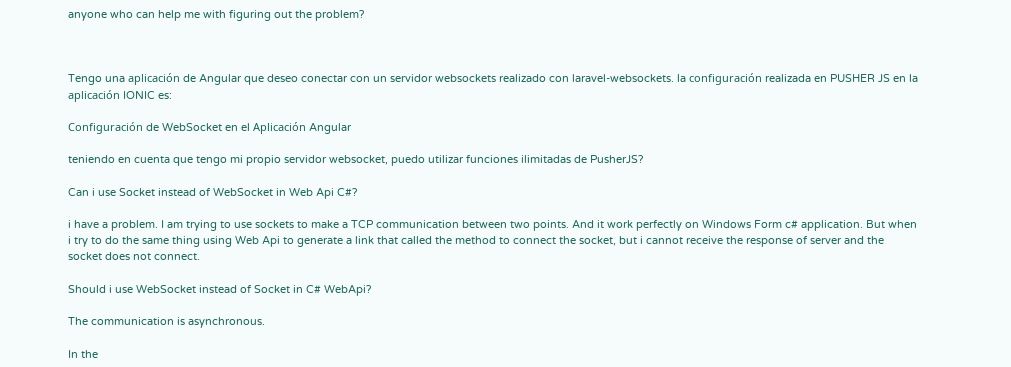anyone who can help me with figuring out the problem?



Tengo una aplicación de Angular que deseo conectar con un servidor websockets realizado con laravel-websockets. la configuración realizada en PUSHER JS en la aplicación IONIC es:

Configuración de WebSocket en el Aplicación Angular

teniendo en cuenta que tengo mi propio servidor websocket, puedo utilizar funciones ilimitadas de PusherJS?

Can i use Socket instead of WebSocket in Web Api C#?

i have a problem. I am trying to use sockets to make a TCP communication between two points. And it work perfectly on Windows Form c# application. But when i try to do the same thing using Web Api to generate a link that called the method to connect the socket, but i cannot receive the response of server and the socket does not connect.

Should i use WebSocket instead of Socket in C# WebApi?

The communication is asynchronous.

In the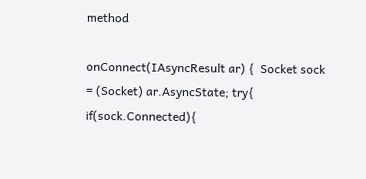method

onConnect(IAsyncResult ar) {  Socket sock = (Socket) ar.AsyncState; try{  if(sock.Connected){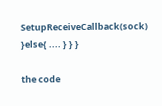SetupReceiveCallback(sock)  }else{ .... } } }

the code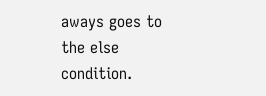aways goes to the else condition.